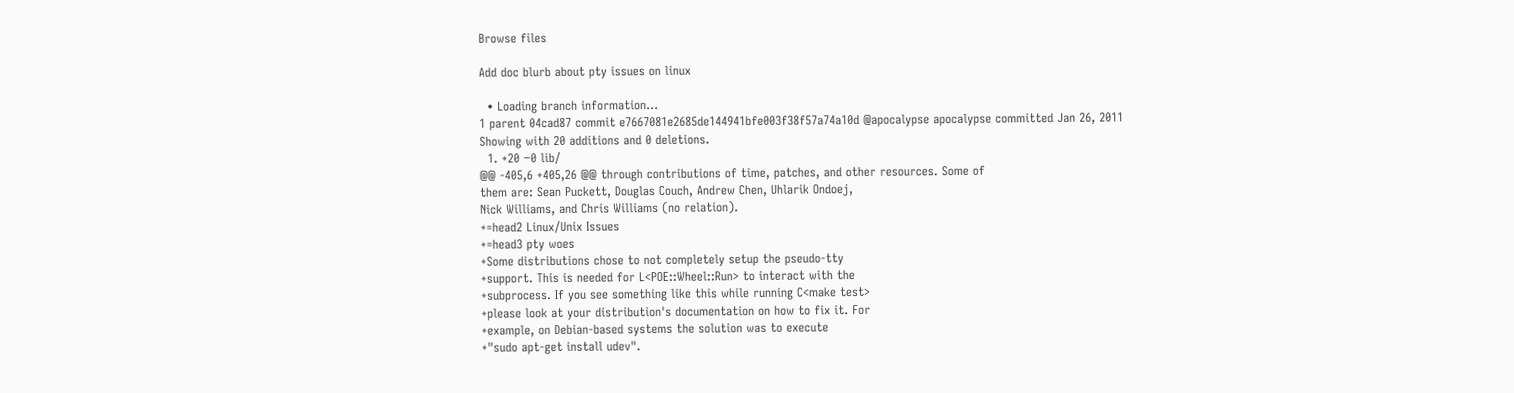Browse files

Add doc blurb about pty issues on linux

  • Loading branch information...
1 parent 04cad87 commit e7667081e2685de144941bfe003f38f57a74a10d @apocalypse apocalypse committed Jan 26, 2011
Showing with 20 additions and 0 deletions.
  1. +20 −0 lib/
@@ -405,6 +405,26 @@ through contributions of time, patches, and other resources. Some of
them are: Sean Puckett, Douglas Couch, Andrew Chen, Uhlarik Ondoej,
Nick Williams, and Chris Williams (no relation).
+=head2 Linux/Unix Issues
+=head3 pty woes
+Some distributions chose to not completely setup the pseudo-tty
+support. This is needed for L<POE::Wheel::Run> to interact with the
+subprocess. If you see something like this while running C<make test>
+please look at your distribution's documentation on how to fix it. For
+example, on Debian-based systems the solution was to execute
+"sudo apt-get install udev".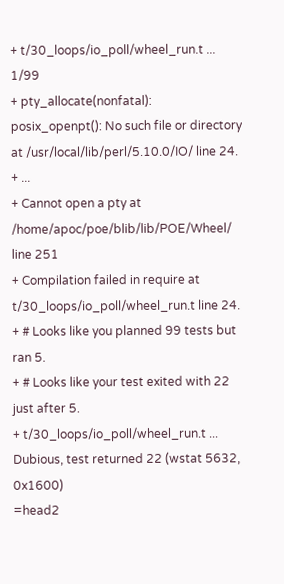+ t/30_loops/io_poll/wheel_run.t ... 1/99
+ pty_allocate(nonfatal): posix_openpt(): No such file or directory at /usr/local/lib/perl/5.10.0/IO/ line 24.
+ ...
+ Cannot open a pty at /home/apoc/poe/blib/lib/POE/Wheel/ line 251
+ Compilation failed in require at t/30_loops/io_poll/wheel_run.t line 24.
+ # Looks like you planned 99 tests but ran 5.
+ # Looks like your test exited with 22 just after 5.
+ t/30_loops/io_poll/wheel_run.t ... Dubious, test returned 22 (wstat 5632, 0x1600)
=head2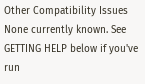Other Compatibility Issues
None currently known. See GETTING HELP below if you've run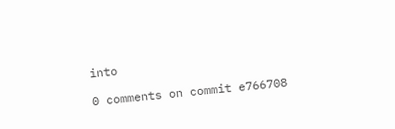into

0 comments on commit e766708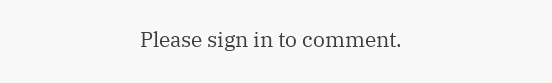Please sign in to comment.